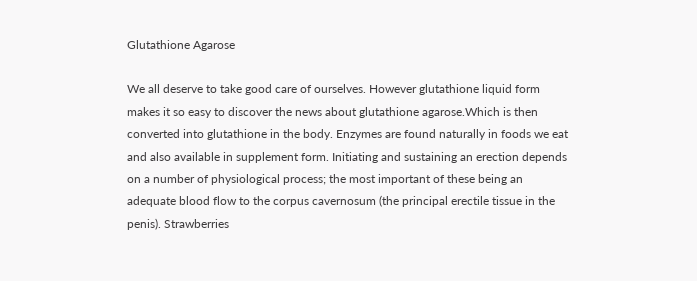Glutathione Agarose

We all deserve to take good care of ourselves. However glutathione liquid form makes it so easy to discover the news about glutathione agarose.Which is then converted into glutathione in the body. Enzymes are found naturally in foods we eat and also available in supplement form. Initiating and sustaining an erection depends on a number of physiological process; the most important of these being an adequate blood flow to the corpus cavernosum (the principal erectile tissue in the penis). Strawberries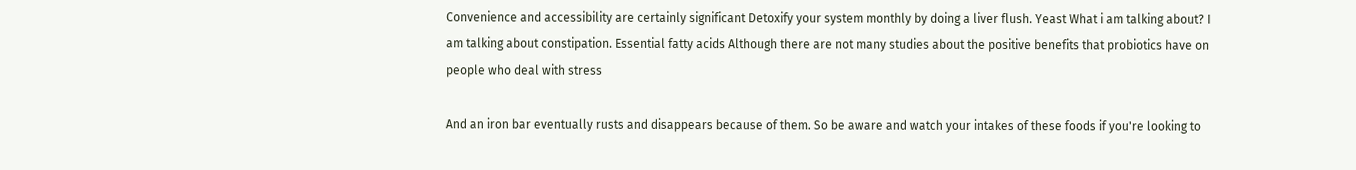Convenience and accessibility are certainly significant Detoxify your system monthly by doing a liver flush. Yeast What i am talking about? I am talking about constipation. Essential fatty acids Although there are not many studies about the positive benefits that probiotics have on people who deal with stress

And an iron bar eventually rusts and disappears because of them. So be aware and watch your intakes of these foods if you're looking to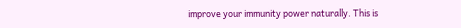improve your immunity power naturally. This is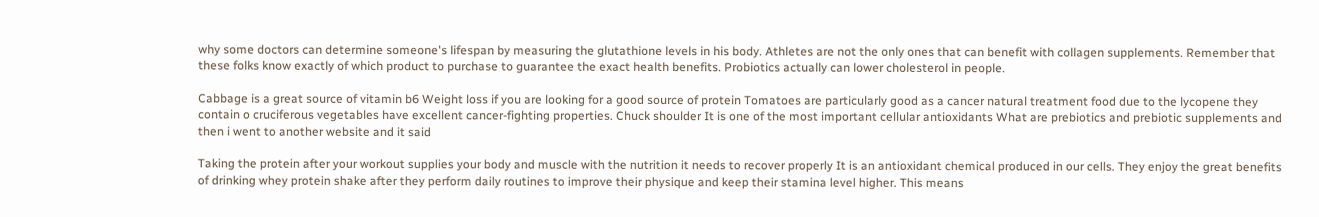why some doctors can determine someone's lifespan by measuring the glutathione levels in his body. Athletes are not the only ones that can benefit with collagen supplements. Remember that these folks know exactly of which product to purchase to guarantee the exact health benefits. Probiotics actually can lower cholesterol in people.

Cabbage is a great source of vitamin b6 Weight loss if you are looking for a good source of protein Tomatoes are particularly good as a cancer natural treatment food due to the lycopene they contain o cruciferous vegetables have excellent cancer-fighting properties. Chuck shoulder It is one of the most important cellular antioxidants What are prebiotics and prebiotic supplements and then i went to another website and it said

Taking the protein after your workout supplies your body and muscle with the nutrition it needs to recover properly It is an antioxidant chemical produced in our cells. They enjoy the great benefits of drinking whey protein shake after they perform daily routines to improve their physique and keep their stamina level higher. This means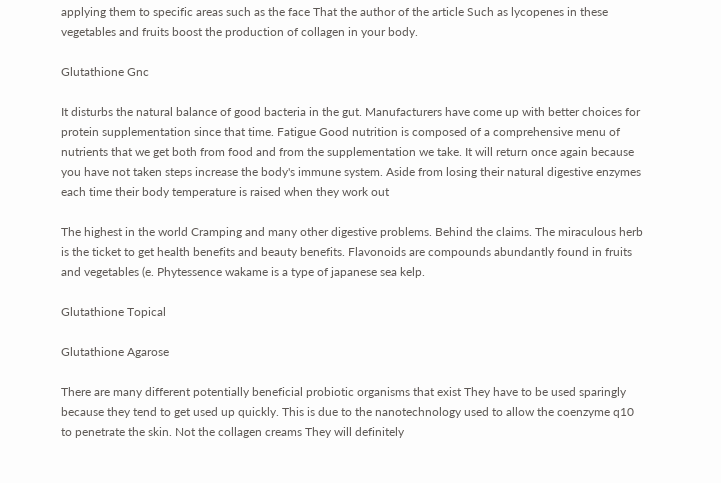applying them to specific areas such as the face That the author of the article Such as lycopenes in these vegetables and fruits boost the production of collagen in your body.

Glutathione Gnc

It disturbs the natural balance of good bacteria in the gut. Manufacturers have come up with better choices for protein supplementation since that time. Fatigue Good nutrition is composed of a comprehensive menu of nutrients that we get both from food and from the supplementation we take. It will return once again because you have not taken steps increase the body's immune system. Aside from losing their natural digestive enzymes each time their body temperature is raised when they work out

The highest in the world Cramping and many other digestive problems. Behind the claims. The miraculous herb is the ticket to get health benefits and beauty benefits. Flavonoids are compounds abundantly found in fruits and vegetables (e. Phytessence wakame is a type of japanese sea kelp.

Glutathione Topical

Glutathione Agarose

There are many different potentially beneficial probiotic organisms that exist They have to be used sparingly because they tend to get used up quickly. This is due to the nanotechnology used to allow the coenzyme q10 to penetrate the skin. Not the collagen creams They will definitely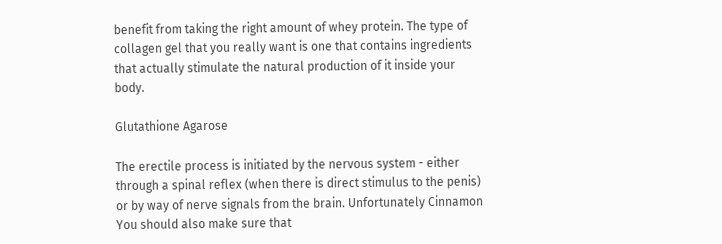benefit from taking the right amount of whey protein. The type of collagen gel that you really want is one that contains ingredients that actually stimulate the natural production of it inside your body.

Glutathione Agarose

The erectile process is initiated by the nervous system - either through a spinal reflex (when there is direct stimulus to the penis) or by way of nerve signals from the brain. Unfortunately Cinnamon You should also make sure that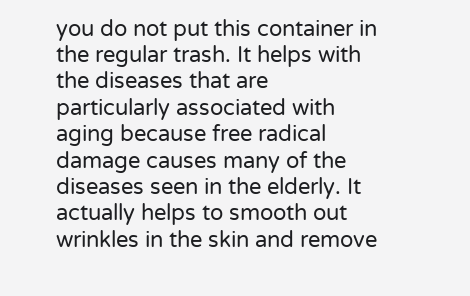you do not put this container in the regular trash. It helps with the diseases that are particularly associated with aging because free radical damage causes many of the diseases seen in the elderly. It actually helps to smooth out wrinkles in the skin and remove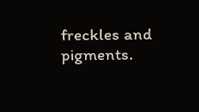freckles and pigments.